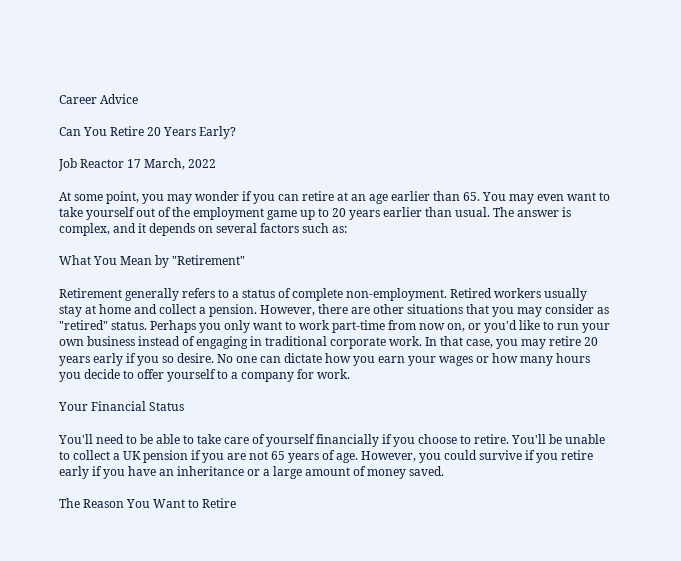Career Advice

Can You Retire 20 Years Early?

Job Reactor 17 March, 2022

At some point, you may wonder if you can retire at an age earlier than 65. You may even want to take yourself out of the employment game up to 20 years earlier than usual. The answer is complex, and it depends on several factors such as:

What You Mean by "Retirement"

Retirement generally refers to a status of complete non-employment. Retired workers usually stay at home and collect a pension. However, there are other situations that you may consider as "retired" status. Perhaps you only want to work part-time from now on, or you'd like to run your own business instead of engaging in traditional corporate work. In that case, you may retire 20 years early if you so desire. No one can dictate how you earn your wages or how many hours you decide to offer yourself to a company for work.

Your Financial Status

You'll need to be able to take care of yourself financially if you choose to retire. You'll be unable to collect a UK pension if you are not 65 years of age. However, you could survive if you retire early if you have an inheritance or a large amount of money saved.

The Reason You Want to Retire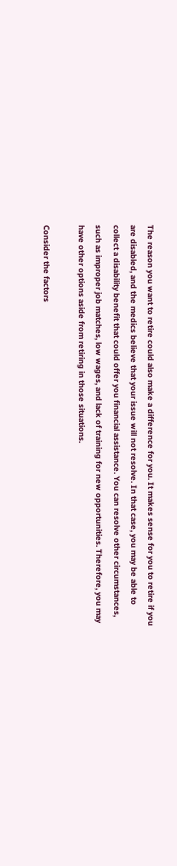The reason you want to retire could also make a difference for you. It makes sense for you to retire if you are disabled, and the medics believe that your issue will not resolve. In that case, you may be able to collect a disability benefit that could offer you financial assistance. You can resolve other circumstances, such as improper job matches, low wages, and lack of training for new opportunities. Therefore, you may have other options aside from retiring in those situations.

Consider the factors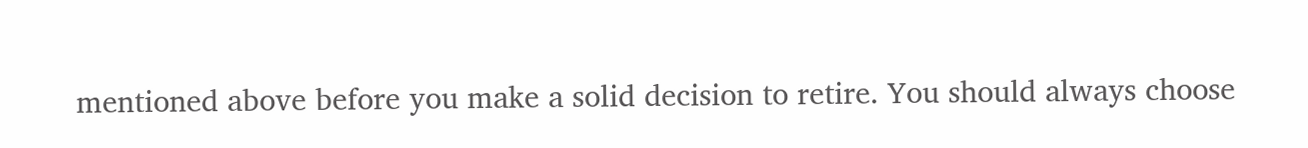mentioned above before you make a solid decision to retire. You should always choose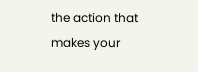the action that makes your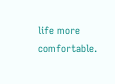life more comfortable.